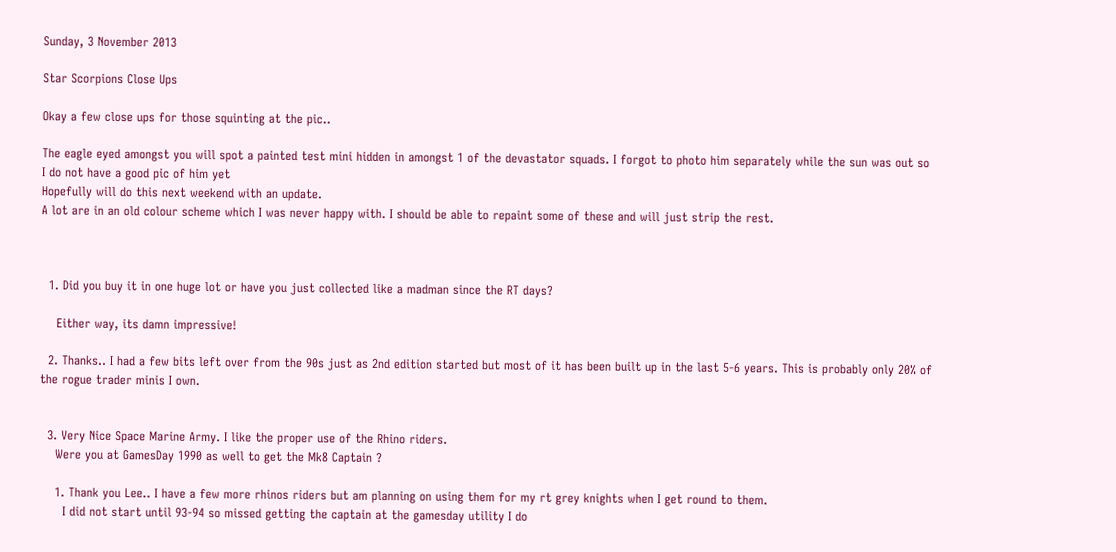Sunday, 3 November 2013

Star Scorpions Close Ups

Okay a few close ups for those squinting at the pic..

The eagle eyed amongst you will spot a painted test mini hidden in amongst 1 of the devastator squads. I forgot to photo him separately while the sun was out so I do not have a good pic of him yet
Hopefully will do this next weekend with an update.
A lot are in an old colour scheme which I was never happy with. I should be able to repaint some of these and will just strip the rest.



  1. Did you buy it in one huge lot or have you just collected like a madman since the RT days?

    Either way, its damn impressive!

  2. Thanks.. I had a few bits left over from the 90s just as 2nd edition started but most of it has been built up in the last 5-6 years. This is probably only 20% of the rogue trader minis I own.


  3. Very Nice Space Marine Army. I like the proper use of the Rhino riders.
    Were you at GamesDay 1990 as well to get the Mk8 Captain ?

    1. Thank you Lee.. I have a few more rhinos riders but am planning on using them for my rt grey knights when I get round to them.
      I did not start until 93-94 so missed getting the captain at the gamesday utility I do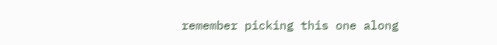remember picking this one along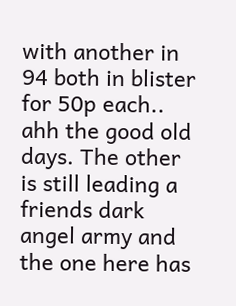with another in 94 both in blister for 50p each.. ahh the good old days. The other is still leading a friends dark angel army and the one here has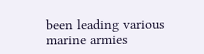been leading various marine armies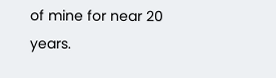of mine for near 20 years.